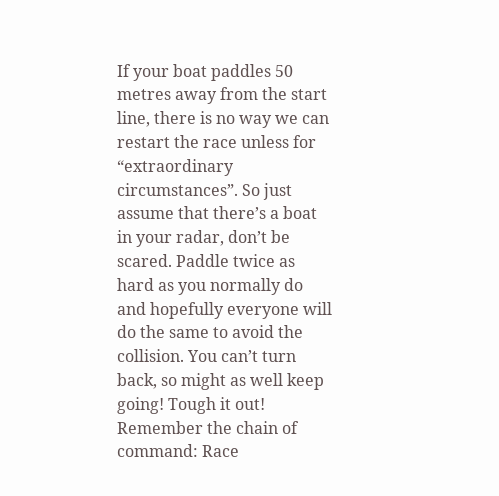If your boat paddles 50 metres away from the start line, there is no way we can restart the race unless for “extraordinary circumstances”. So just assume that there’s a boat in your radar, don’t be scared. Paddle twice as hard as you normally do and hopefully everyone will do the same to avoid the collision. You can’t turn back, so might as well keep going! Tough it out! Remember the chain of command: Race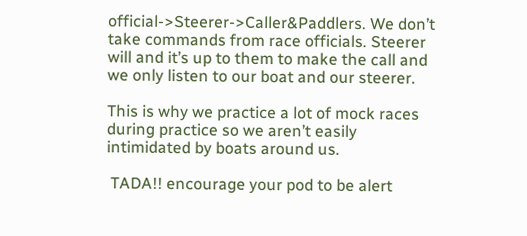official->Steerer->Caller&Paddlers. We don’t take commands from race officials. Steerer will and it’s up to them to make the call and we only listen to our boat and our steerer.

This is why we practice a lot of mock races during practice so we aren’t easily intimidated by boats around us.

 TADA!! encourage your pod to be alert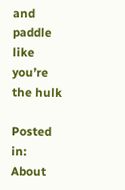and paddle like you’re the hulk

Posted in: About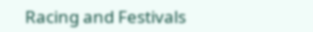Racing and Festivals